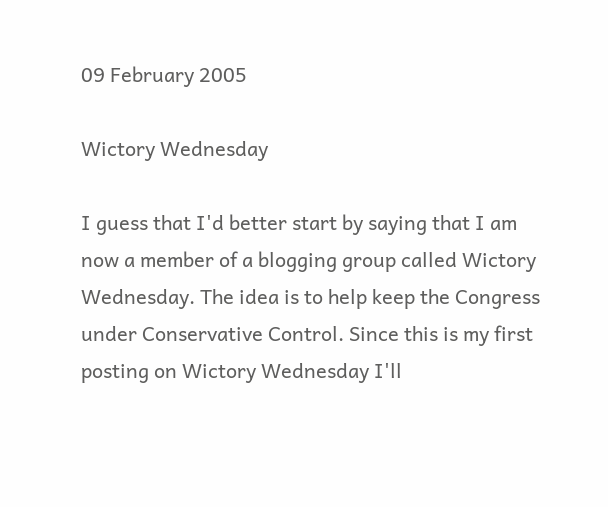09 February 2005

Wictory Wednesday

I guess that I'd better start by saying that I am now a member of a blogging group called Wictory Wednesday. The idea is to help keep the Congress under Conservative Control. Since this is my first posting on Wictory Wednesday I'll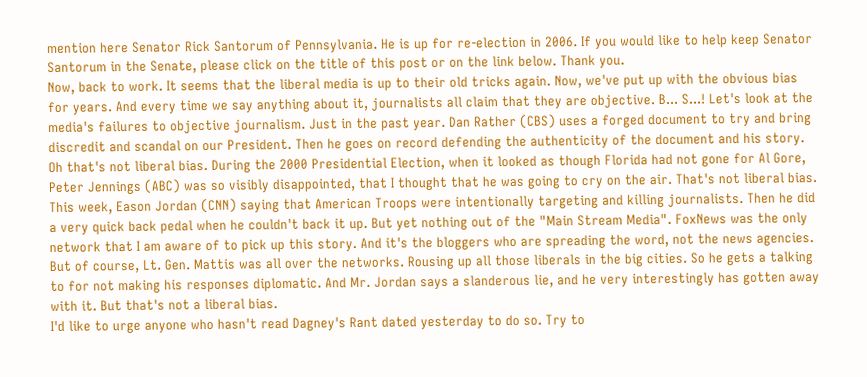mention here Senator Rick Santorum of Pennsylvania. He is up for re-election in 2006. If you would like to help keep Senator Santorum in the Senate, please click on the title of this post or on the link below. Thank you.
Now, back to work. It seems that the liberal media is up to their old tricks again. Now, we've put up with the obvious bias for years. And every time we say anything about it, journalists all claim that they are objective. B... S...! Let's look at the media's failures to objective journalism. Just in the past year. Dan Rather (CBS) uses a forged document to try and bring discredit and scandal on our President. Then he goes on record defending the authenticity of the document and his story. Oh that's not liberal bias. During the 2000 Presidential Election, when it looked as though Florida had not gone for Al Gore, Peter Jennings (ABC) was so visibly disappointed, that I thought that he was going to cry on the air. That's not liberal bias. This week, Eason Jordan (CNN) saying that American Troops were intentionally targeting and killing journalists. Then he did a very quick back pedal when he couldn't back it up. But yet nothing out of the "Main Stream Media". FoxNews was the only network that I am aware of to pick up this story. And it's the bloggers who are spreading the word, not the news agencies. But of course, Lt. Gen. Mattis was all over the networks. Rousing up all those liberals in the big cities. So he gets a talking to for not making his responses diplomatic. And Mr. Jordan says a slanderous lie, and he very interestingly has gotten away with it. But that's not a liberal bias.
I'd like to urge anyone who hasn't read Dagney's Rant dated yesterday to do so. Try to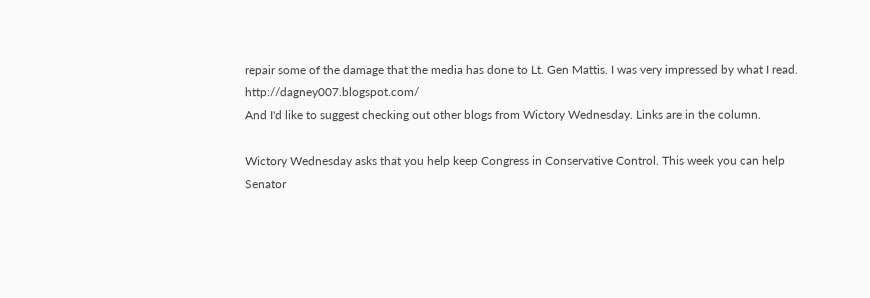repair some of the damage that the media has done to Lt. Gen Mattis. I was very impressed by what I read. http://dagney007.blogspot.com/
And I'd like to suggest checking out other blogs from Wictory Wednesday. Links are in the column.

Wictory Wednesday asks that you help keep Congress in Conservative Control. This week you can help Senator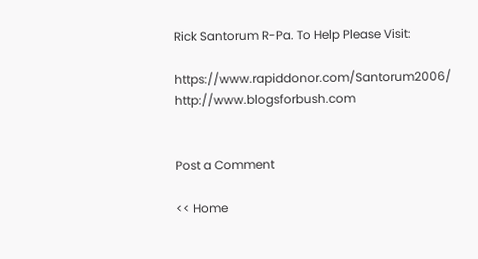Rick Santorum R-Pa. To Help Please Visit:

https://www.rapiddonor.com/Santorum2006/ http://www.blogsforbush.com


Post a Comment

<< Home